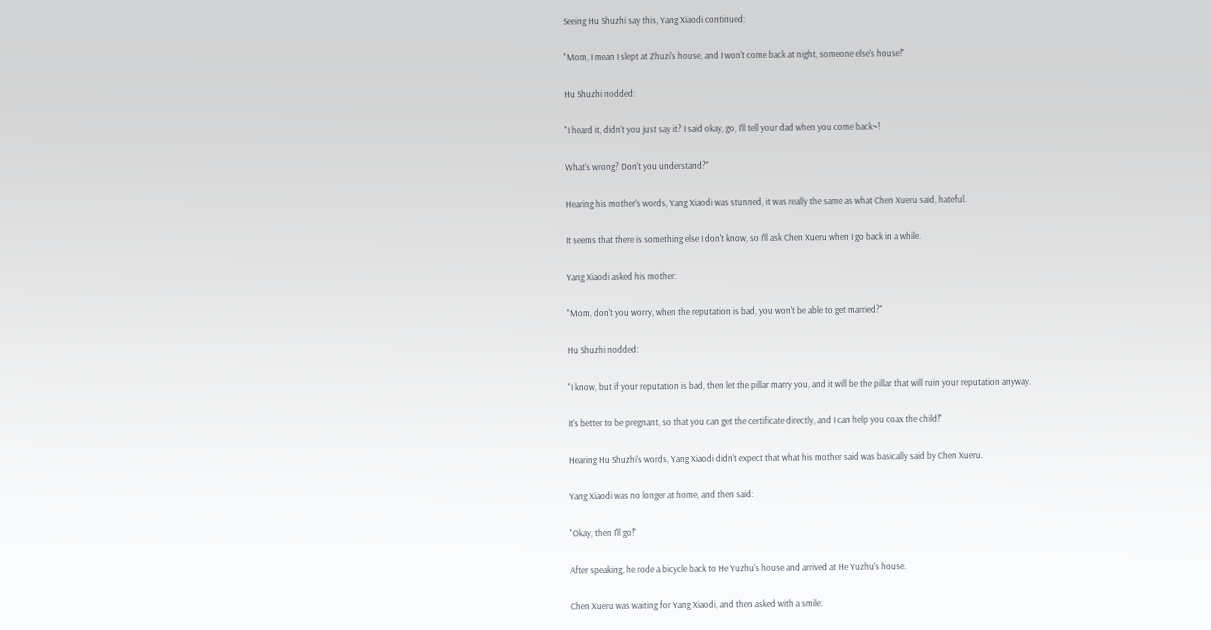Seeing Hu Shuzhi say this, Yang Xiaodi continued:

"Mom, I mean I slept at Zhuzi's house, and I won't come back at night, someone else's house!"

Hu Shuzhi nodded:

"I heard it, didn't you just say it? I said okay, go, I'll tell your dad when you come back~!

What's wrong? Don't you understand?"

Hearing his mother's words, Yang Xiaodi was stunned, it was really the same as what Chen Xueru said, hateful.

It seems that there is something else I don't know, so I'll ask Chen Xueru when I go back in a while.

Yang Xiaodi asked his mother:

"Mom, don't you worry, when the reputation is bad, you won't be able to get married?"

Hu Shuzhi nodded:

"I know, but if your reputation is bad, then let the pillar marry you, and it will be the pillar that will ruin your reputation anyway.

It's better to be pregnant, so that you can get the certificate directly, and I can help you coax the child!"

Hearing Hu Shuzhi's words, Yang Xiaodi didn't expect that what his mother said was basically said by Chen Xueru.

Yang Xiaodi was no longer at home, and then said:

"Okay, then I'll go!"

After speaking, he rode a bicycle back to He Yuzhu's house and arrived at He Yuzhu's house.

Chen Xueru was waiting for Yang Xiaodi, and then asked with a smile: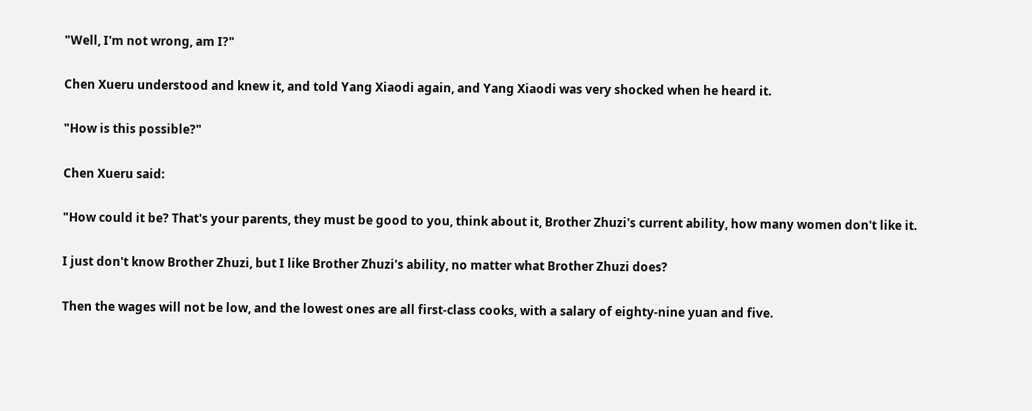"Well, I'm not wrong, am I?"

Chen Xueru understood and knew it, and told Yang Xiaodi again, and Yang Xiaodi was very shocked when he heard it.

"How is this possible?"

Chen Xueru said:

"How could it be? That's your parents, they must be good to you, think about it, Brother Zhuzi's current ability, how many women don't like it.

I just don't know Brother Zhuzi, but I like Brother Zhuzi's ability, no matter what Brother Zhuzi does?

Then the wages will not be low, and the lowest ones are all first-class cooks, with a salary of eighty-nine yuan and five.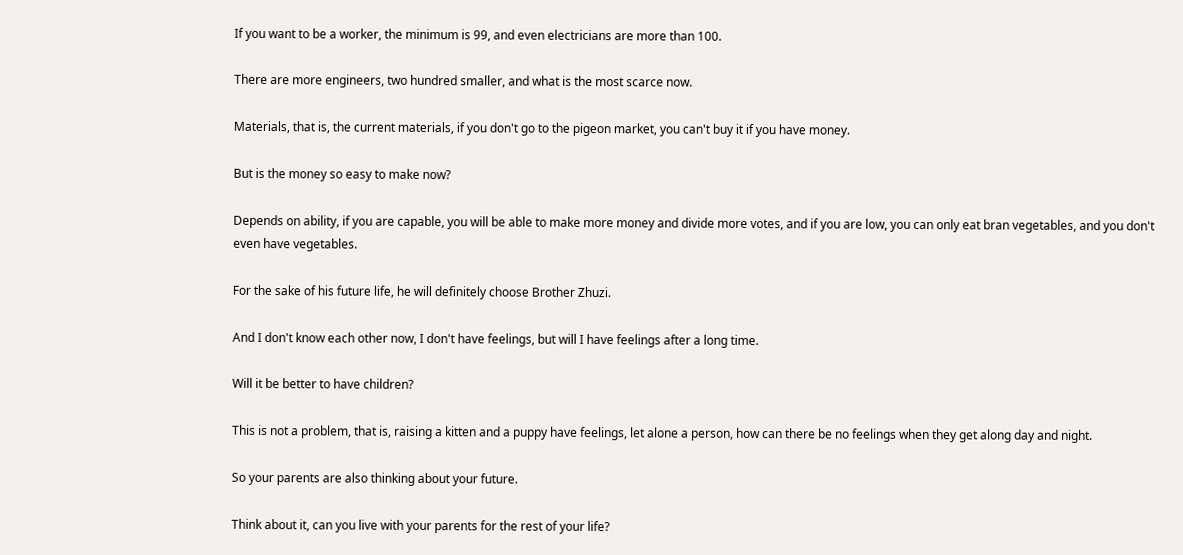If you want to be a worker, the minimum is 99, and even electricians are more than 100.

There are more engineers, two hundred smaller, and what is the most scarce now.

Materials, that is, the current materials, if you don't go to the pigeon market, you can't buy it if you have money.

But is the money so easy to make now?

Depends on ability, if you are capable, you will be able to make more money and divide more votes, and if you are low, you can only eat bran vegetables, and you don't even have vegetables.

For the sake of his future life, he will definitely choose Brother Zhuzi.

And I don't know each other now, I don't have feelings, but will I have feelings after a long time.

Will it be better to have children?

This is not a problem, that is, raising a kitten and a puppy have feelings, let alone a person, how can there be no feelings when they get along day and night.

So your parents are also thinking about your future.

Think about it, can you live with your parents for the rest of your life?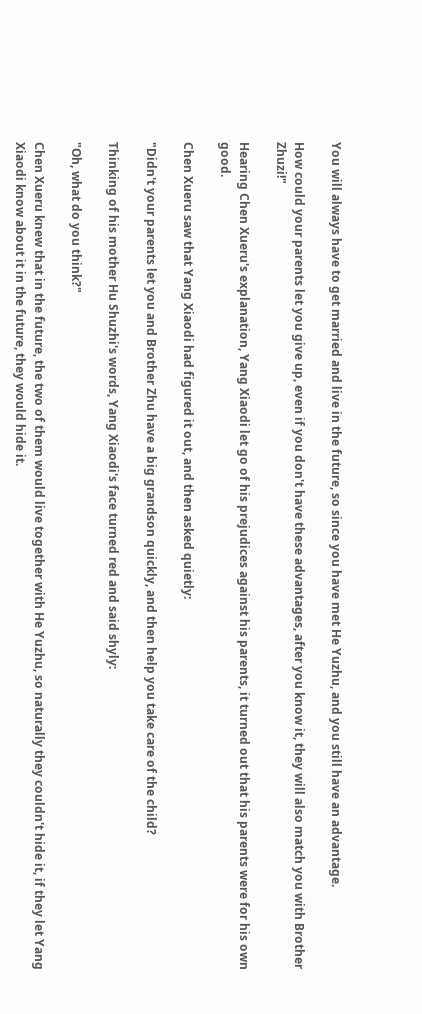You will always have to get married and live in the future, so since you have met He Yuzhu, and you still have an advantage.

How could your parents let you give up, even if you don't have these advantages, after you know it, they will also match you with Brother Zhuzi!"

Hearing Chen Xueru's explanation, Yang Xiaodi let go of his prejudices against his parents, it turned out that his parents were for his own good.

Chen Xueru saw that Yang Xiaodi had figured it out, and then asked quietly:

"Didn't your parents let you and Brother Zhu have a big grandson quickly, and then help you take care of the child?

Thinking of his mother Hu Shuzhi's words, Yang Xiaodi's face turned red and said shyly:

"Oh, what do you think?"

Chen Xueru knew that in the future, the two of them would live together with He Yuzhu, so naturally they couldn't hide it, if they let Yang Xiaodi know about it in the future, they would hide it.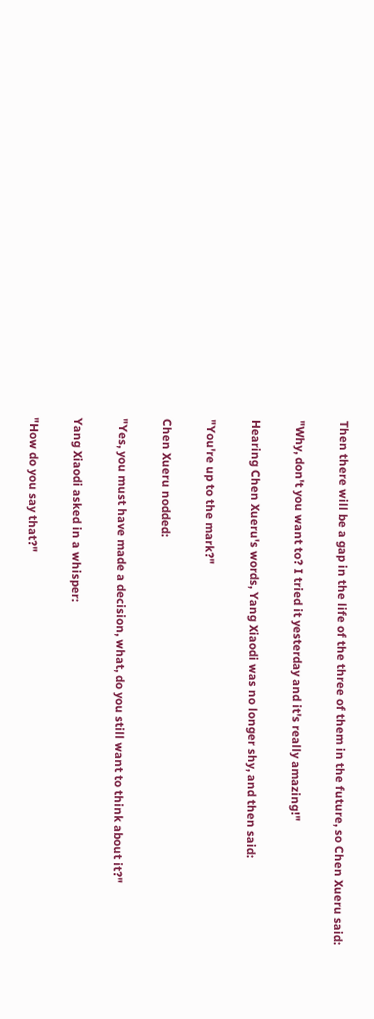Then there will be a gap in the life of the three of them in the future, so Chen Xueru said:

"Why, don't you want to? I tried it yesterday and it's really amazing!"

Hearing Chen Xueru's words, Yang Xiaodi was no longer shy, and then said:

"You're up to the mark?"

Chen Xueru nodded:

"Yes, you must have made a decision, what, do you still want to think about it?"

Yang Xiaodi asked in a whisper:

"How do you say that?"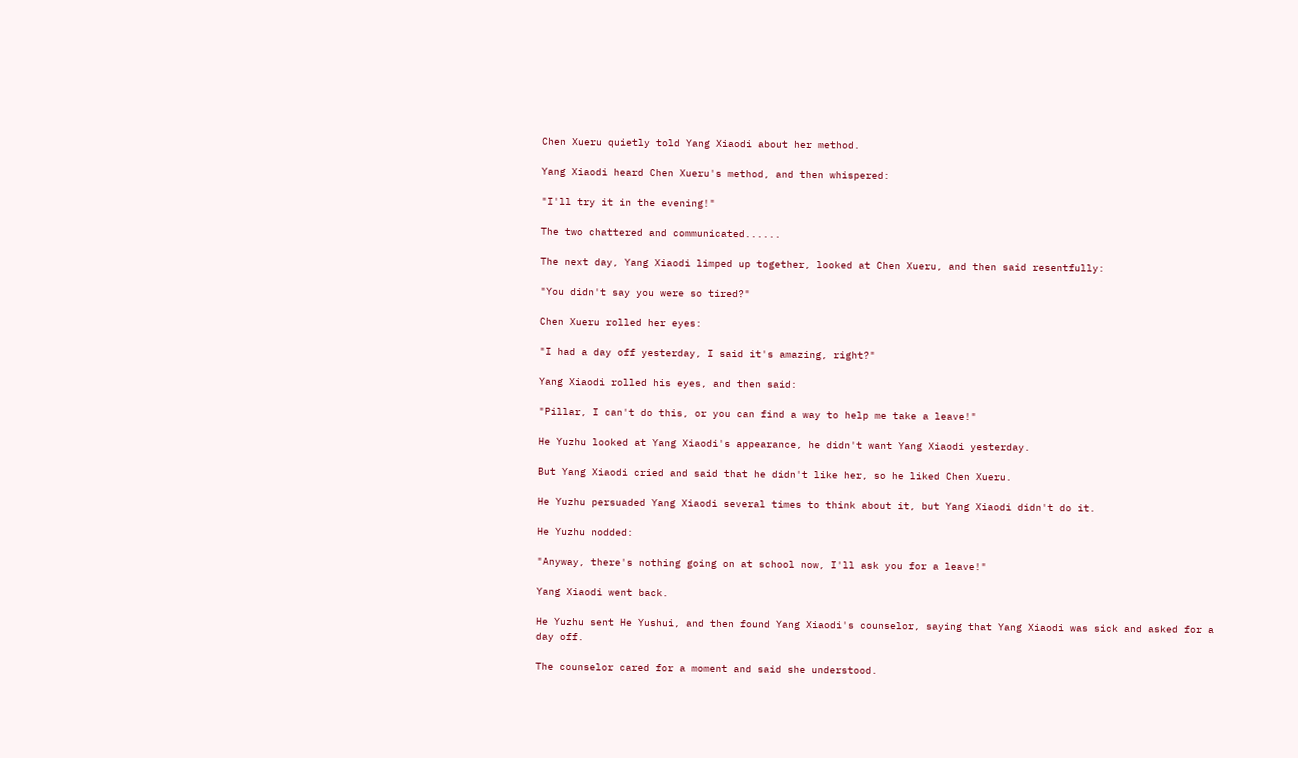Chen Xueru quietly told Yang Xiaodi about her method.

Yang Xiaodi heard Chen Xueru's method, and then whispered:

"I'll try it in the evening!"

The two chattered and communicated......

The next day, Yang Xiaodi limped up together, looked at Chen Xueru, and then said resentfully:

"You didn't say you were so tired?"

Chen Xueru rolled her eyes:

"I had a day off yesterday, I said it's amazing, right?"

Yang Xiaodi rolled his eyes, and then said:

"Pillar, I can't do this, or you can find a way to help me take a leave!"

He Yuzhu looked at Yang Xiaodi's appearance, he didn't want Yang Xiaodi yesterday.

But Yang Xiaodi cried and said that he didn't like her, so he liked Chen Xueru.

He Yuzhu persuaded Yang Xiaodi several times to think about it, but Yang Xiaodi didn't do it.

He Yuzhu nodded:

"Anyway, there's nothing going on at school now, I'll ask you for a leave!"

Yang Xiaodi went back.

He Yuzhu sent He Yushui, and then found Yang Xiaodi's counselor, saying that Yang Xiaodi was sick and asked for a day off.

The counselor cared for a moment and said she understood.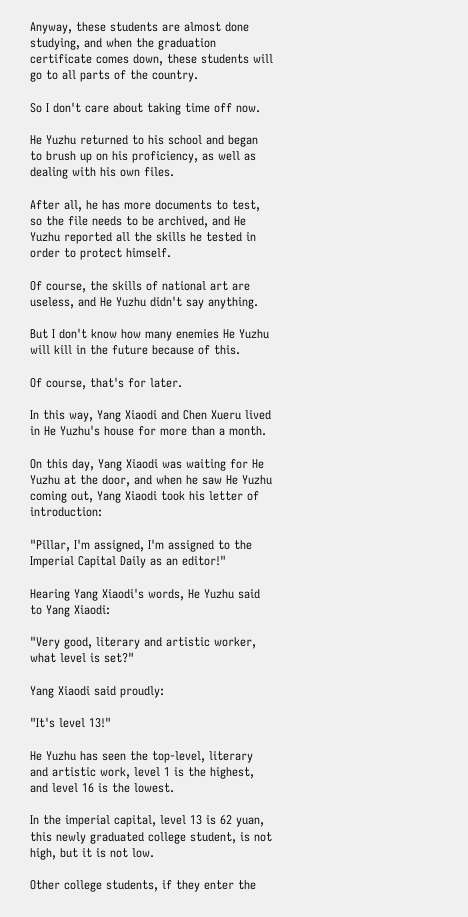Anyway, these students are almost done studying, and when the graduation certificate comes down, these students will go to all parts of the country.

So I don't care about taking time off now.

He Yuzhu returned to his school and began to brush up on his proficiency, as well as dealing with his own files.

After all, he has more documents to test, so the file needs to be archived, and He Yuzhu reported all the skills he tested in order to protect himself.

Of course, the skills of national art are useless, and He Yuzhu didn't say anything.

But I don't know how many enemies He Yuzhu will kill in the future because of this.

Of course, that's for later.

In this way, Yang Xiaodi and Chen Xueru lived in He Yuzhu's house for more than a month.

On this day, Yang Xiaodi was waiting for He Yuzhu at the door, and when he saw He Yuzhu coming out, Yang Xiaodi took his letter of introduction:

"Pillar, I'm assigned, I'm assigned to the Imperial Capital Daily as an editor!"

Hearing Yang Xiaodi's words, He Yuzhu said to Yang Xiaodi:

"Very good, literary and artistic worker, what level is set?"

Yang Xiaodi said proudly:

"It's level 13!"

He Yuzhu has seen the top-level, literary and artistic work, level 1 is the highest, and level 16 is the lowest.

In the imperial capital, level 13 is 62 yuan, this newly graduated college student, is not high, but it is not low.

Other college students, if they enter the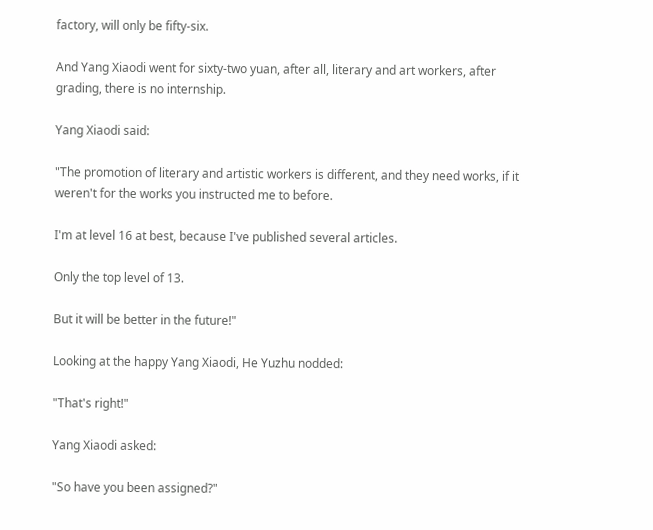factory, will only be fifty-six.

And Yang Xiaodi went for sixty-two yuan, after all, literary and art workers, after grading, there is no internship.

Yang Xiaodi said:

"The promotion of literary and artistic workers is different, and they need works, if it weren't for the works you instructed me to before.

I'm at level 16 at best, because I've published several articles.

Only the top level of 13.

But it will be better in the future!"

Looking at the happy Yang Xiaodi, He Yuzhu nodded:

"That's right!"

Yang Xiaodi asked:

"So have you been assigned?"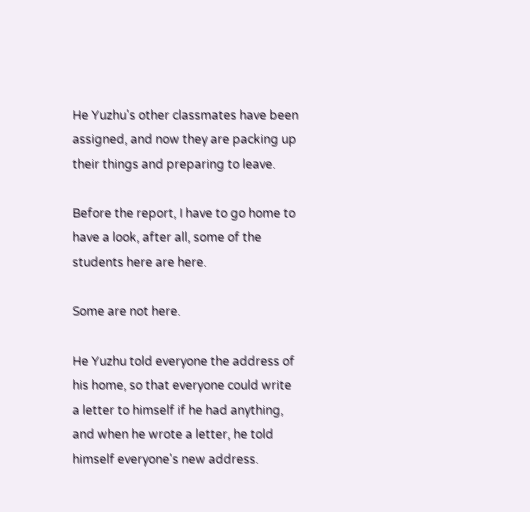He Yuzhu's other classmates have been assigned, and now they are packing up their things and preparing to leave.

Before the report, I have to go home to have a look, after all, some of the students here are here.

Some are not here.

He Yuzhu told everyone the address of his home, so that everyone could write a letter to himself if he had anything, and when he wrote a letter, he told himself everyone's new address.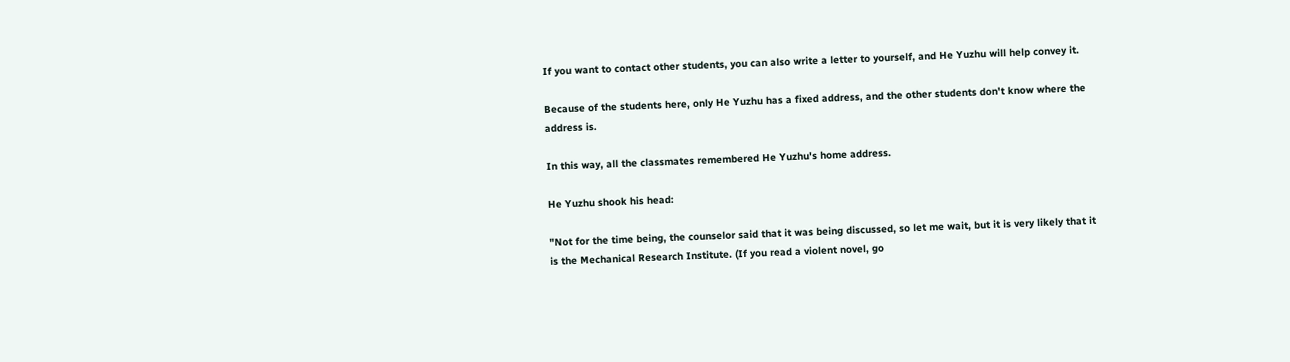If you want to contact other students, you can also write a letter to yourself, and He Yuzhu will help convey it.

Because of the students here, only He Yuzhu has a fixed address, and the other students don't know where the address is.

In this way, all the classmates remembered He Yuzhu's home address.

He Yuzhu shook his head:

"Not for the time being, the counselor said that it was being discussed, so let me wait, but it is very likely that it is the Mechanical Research Institute. (If you read a violent novel, go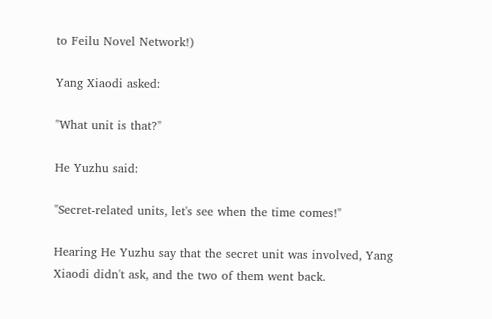to Feilu Novel Network!)

Yang Xiaodi asked:

"What unit is that?"

He Yuzhu said:

"Secret-related units, let's see when the time comes!"

Hearing He Yuzhu say that the secret unit was involved, Yang Xiaodi didn't ask, and the two of them went back.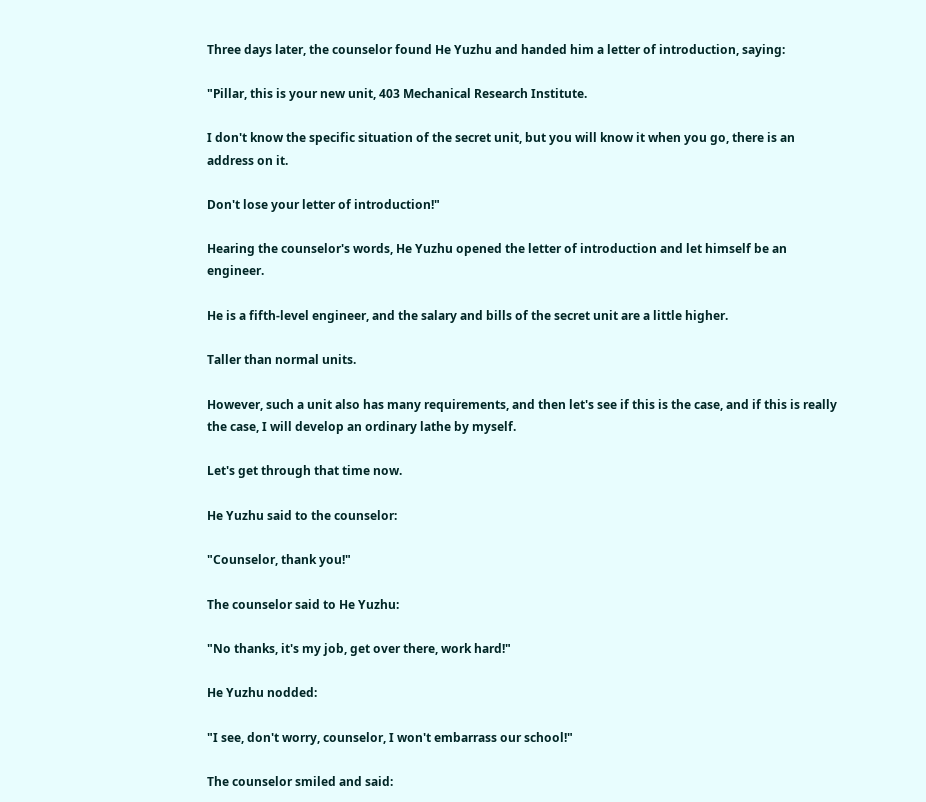Three days later, the counselor found He Yuzhu and handed him a letter of introduction, saying:

"Pillar, this is your new unit, 403 Mechanical Research Institute.

I don't know the specific situation of the secret unit, but you will know it when you go, there is an address on it.

Don't lose your letter of introduction!"

Hearing the counselor's words, He Yuzhu opened the letter of introduction and let himself be an engineer.

He is a fifth-level engineer, and the salary and bills of the secret unit are a little higher.

Taller than normal units.

However, such a unit also has many requirements, and then let's see if this is the case, and if this is really the case, I will develop an ordinary lathe by myself.

Let's get through that time now.

He Yuzhu said to the counselor:

"Counselor, thank you!"

The counselor said to He Yuzhu:

"No thanks, it's my job, get over there, work hard!"

He Yuzhu nodded:

"I see, don't worry, counselor, I won't embarrass our school!"

The counselor smiled and said: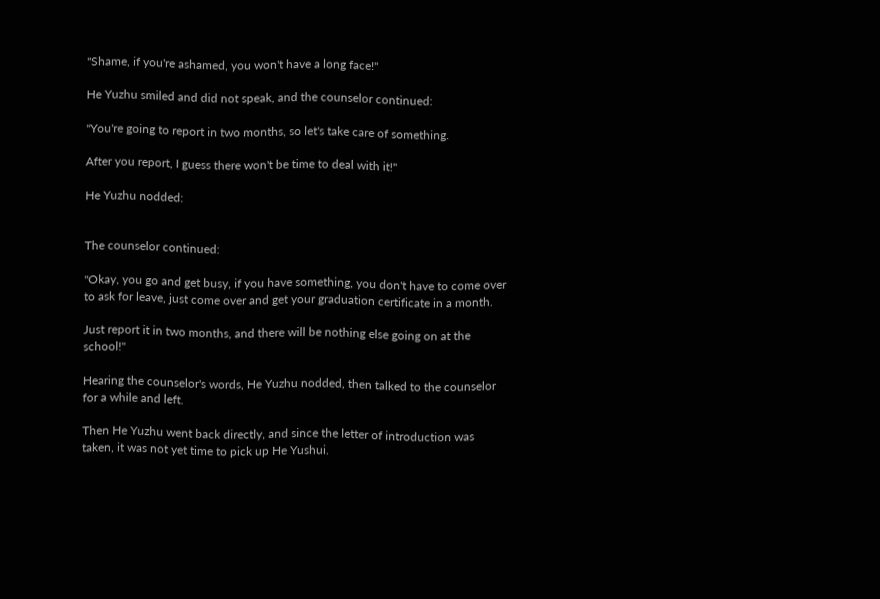"Shame, if you're ashamed, you won't have a long face!"

He Yuzhu smiled and did not speak, and the counselor continued:

"You're going to report in two months, so let's take care of something.

After you report, I guess there won't be time to deal with it!"

He Yuzhu nodded:


The counselor continued:

"Okay, you go and get busy, if you have something, you don't have to come over to ask for leave, just come over and get your graduation certificate in a month.

Just report it in two months, and there will be nothing else going on at the school!"

Hearing the counselor's words, He Yuzhu nodded, then talked to the counselor for a while and left.

Then He Yuzhu went back directly, and since the letter of introduction was taken, it was not yet time to pick up He Yushui.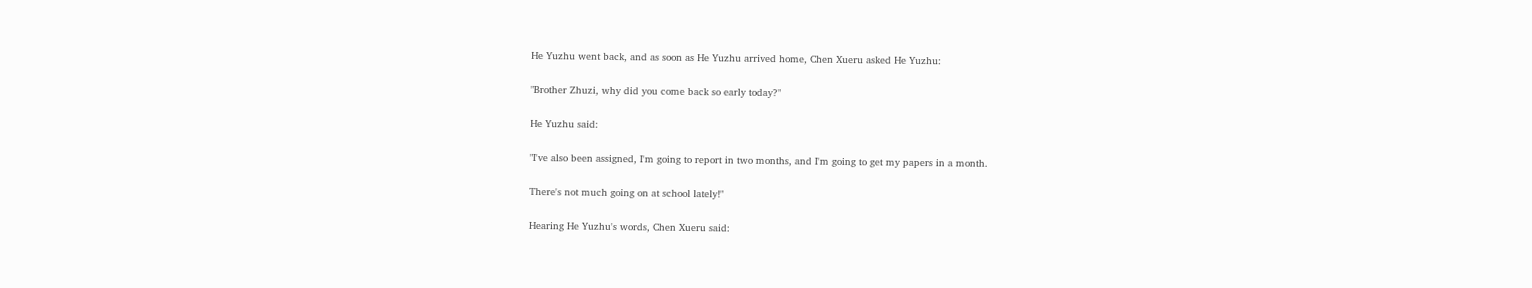He Yuzhu went back, and as soon as He Yuzhu arrived home, Chen Xueru asked He Yuzhu:

"Brother Zhuzi, why did you come back so early today?"

He Yuzhu said:

"I've also been assigned, I'm going to report in two months, and I'm going to get my papers in a month.

There's not much going on at school lately!"

Hearing He Yuzhu's words, Chen Xueru said: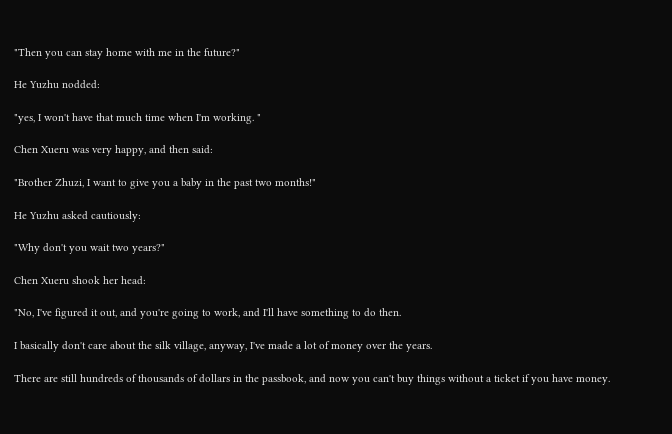"Then you can stay home with me in the future?"

He Yuzhu nodded:

"yes, I won't have that much time when I'm working. "

Chen Xueru was very happy, and then said:

"Brother Zhuzi, I want to give you a baby in the past two months!"

He Yuzhu asked cautiously:

"Why don't you wait two years?"

Chen Xueru shook her head:

"No, I've figured it out, and you're going to work, and I'll have something to do then.

I basically don't care about the silk village, anyway, I've made a lot of money over the years.

There are still hundreds of thousands of dollars in the passbook, and now you can't buy things without a ticket if you have money.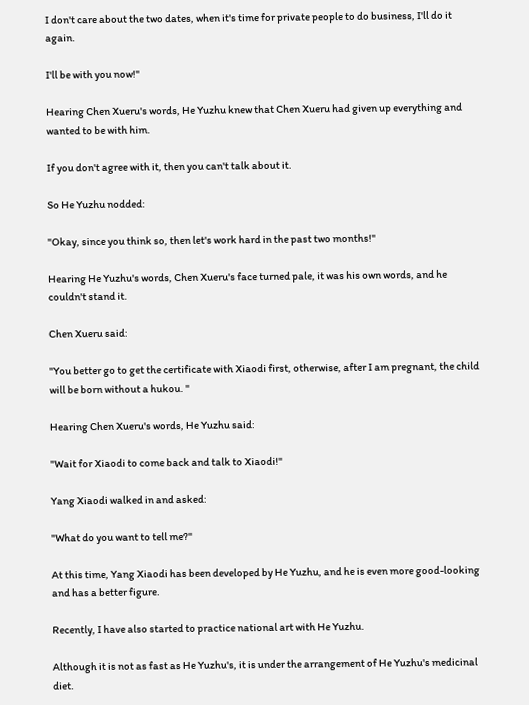I don't care about the two dates, when it's time for private people to do business, I'll do it again.

I'll be with you now!"

Hearing Chen Xueru's words, He Yuzhu knew that Chen Xueru had given up everything and wanted to be with him.

If you don't agree with it, then you can't talk about it.

So He Yuzhu nodded:

"Okay, since you think so, then let's work hard in the past two months!"

Hearing He Yuzhu's words, Chen Xueru's face turned pale, it was his own words, and he couldn't stand it.

Chen Xueru said:

"You better go to get the certificate with Xiaodi first, otherwise, after I am pregnant, the child will be born without a hukou. "

Hearing Chen Xueru's words, He Yuzhu said:

"Wait for Xiaodi to come back and talk to Xiaodi!"

Yang Xiaodi walked in and asked:

"What do you want to tell me?"

At this time, Yang Xiaodi has been developed by He Yuzhu, and he is even more good-looking and has a better figure.

Recently, I have also started to practice national art with He Yuzhu.

Although it is not as fast as He Yuzhu's, it is under the arrangement of He Yuzhu's medicinal diet.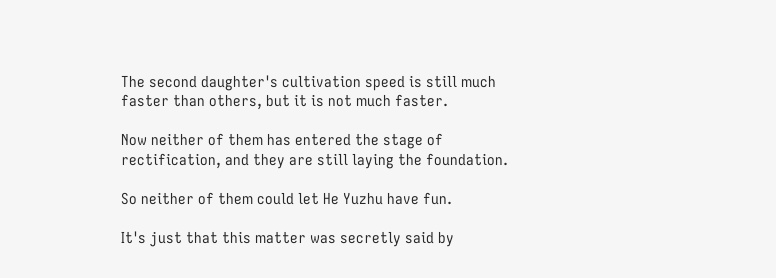The second daughter's cultivation speed is still much faster than others, but it is not much faster.

Now neither of them has entered the stage of rectification, and they are still laying the foundation.

So neither of them could let He Yuzhu have fun.

It's just that this matter was secretly said by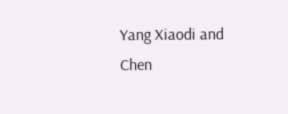Yang Xiaodi and Chen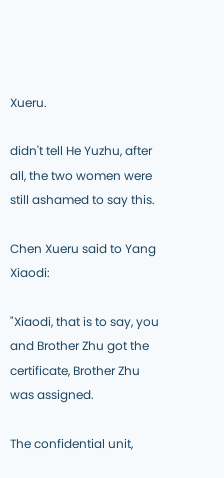Xueru.

didn't tell He Yuzhu, after all, the two women were still ashamed to say this.

Chen Xueru said to Yang Xiaodi:

"Xiaodi, that is to say, you and Brother Zhu got the certificate, Brother Zhu was assigned.

The confidential unit,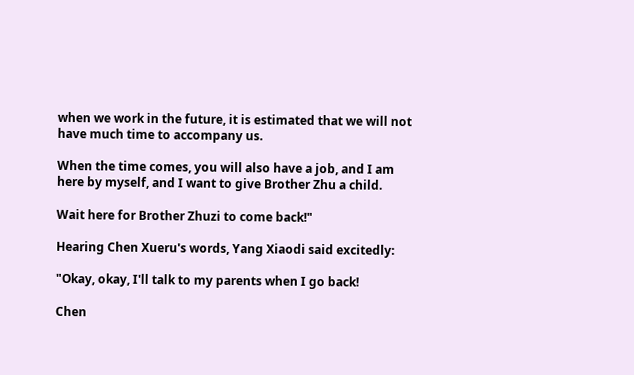when we work in the future, it is estimated that we will not have much time to accompany us.

When the time comes, you will also have a job, and I am here by myself, and I want to give Brother Zhu a child.

Wait here for Brother Zhuzi to come back!"

Hearing Chen Xueru's words, Yang Xiaodi said excitedly:

"Okay, okay, I'll talk to my parents when I go back!

Chen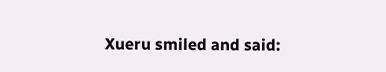Xueru smiled and said: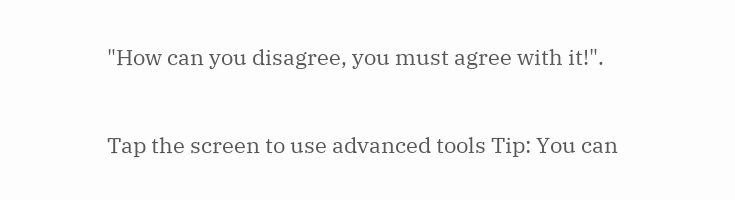"How can you disagree, you must agree with it!".

Tap the screen to use advanced tools Tip: You can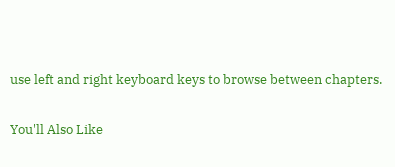use left and right keyboard keys to browse between chapters.

You'll Also Like